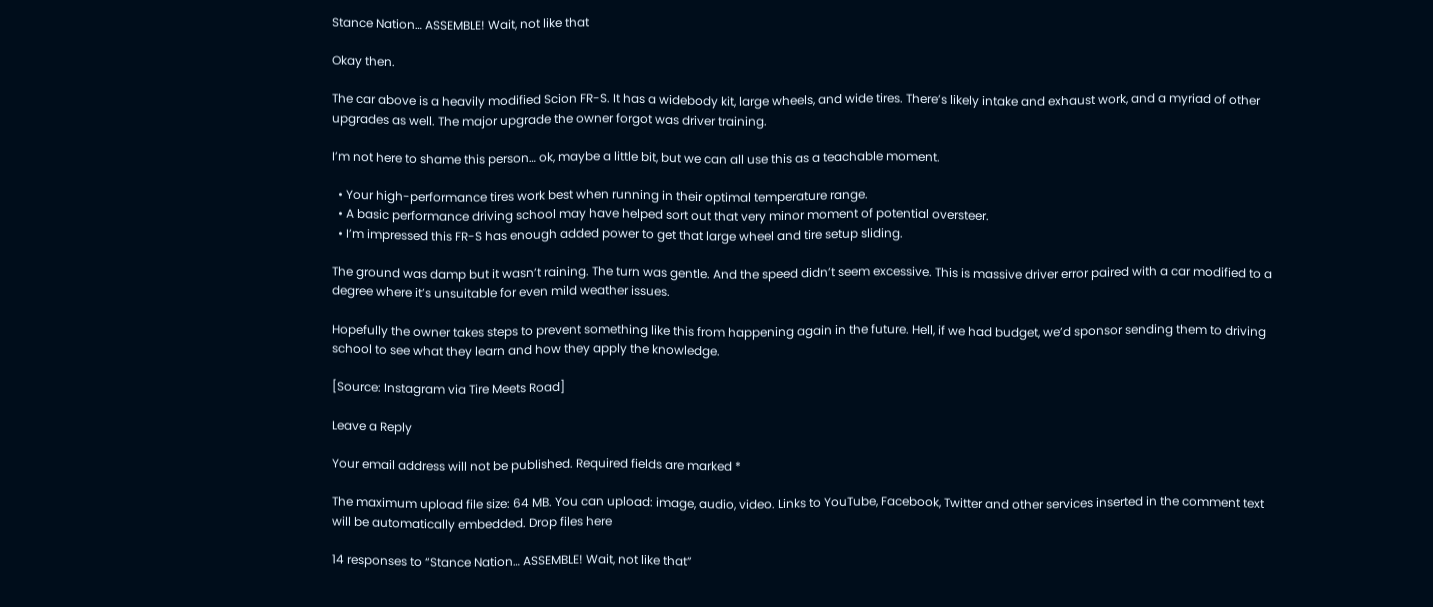Stance Nation… ASSEMBLE! Wait, not like that

Okay then.

The car above is a heavily modified Scion FR-S. It has a widebody kit, large wheels, and wide tires. There’s likely intake and exhaust work, and a myriad of other upgrades as well. The major upgrade the owner forgot was driver training.

I’m not here to shame this person… ok, maybe a little bit, but we can all use this as a teachable moment.

  • Your high-performance tires work best when running in their optimal temperature range.
  • A basic performance driving school may have helped sort out that very minor moment of potential oversteer.
  • I’m impressed this FR-S has enough added power to get that large wheel and tire setup sliding.

The ground was damp but it wasn’t raining. The turn was gentle. And the speed didn’t seem excessive. This is massive driver error paired with a car modified to a degree where it’s unsuitable for even mild weather issues.

Hopefully the owner takes steps to prevent something like this from happening again in the future. Hell, if we had budget, we’d sponsor sending them to driving school to see what they learn and how they apply the knowledge.

[Source: Instagram via Tire Meets Road]

Leave a Reply

Your email address will not be published. Required fields are marked *

The maximum upload file size: 64 MB. You can upload: image, audio, video. Links to YouTube, Facebook, Twitter and other services inserted in the comment text will be automatically embedded. Drop files here

14 responses to “Stance Nation… ASSEMBLE! Wait, not like that”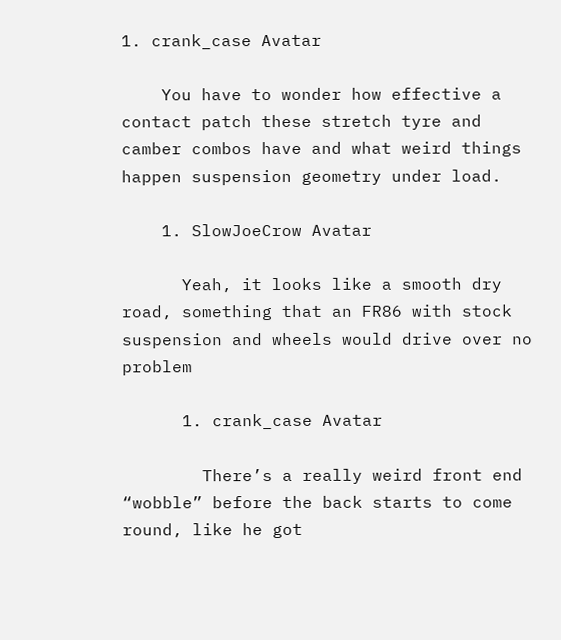1. crank_case Avatar

    You have to wonder how effective a contact patch these stretch tyre and camber combos have and what weird things happen suspension geometry under load.

    1. SlowJoeCrow Avatar

      Yeah, it looks like a smooth dry road, something that an FR86 with stock suspension and wheels would drive over no problem

      1. crank_case Avatar

        There’s a really weird front end “wobble” before the back starts to come round, like he got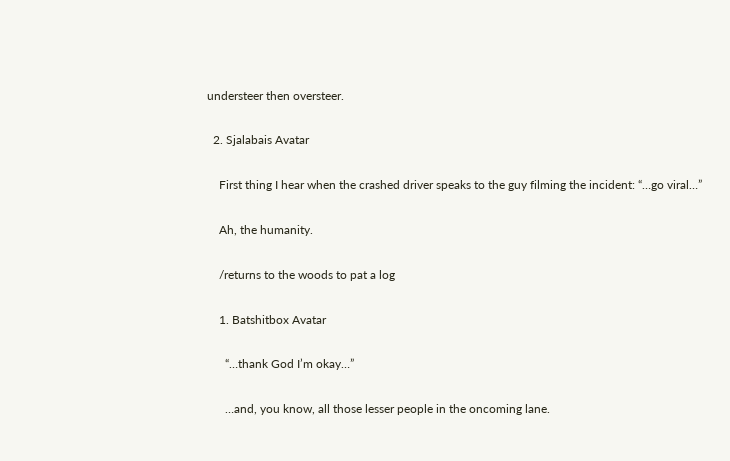understeer then oversteer.

  2. Sjalabais Avatar

    First thing I hear when the crashed driver speaks to the guy filming the incident: “…go viral…”

    Ah, the humanity.

    /returns to the woods to pat a log

    1. Batshitbox Avatar

      “…thank God I’m okay…”

      …and, you know, all those lesser people in the oncoming lane.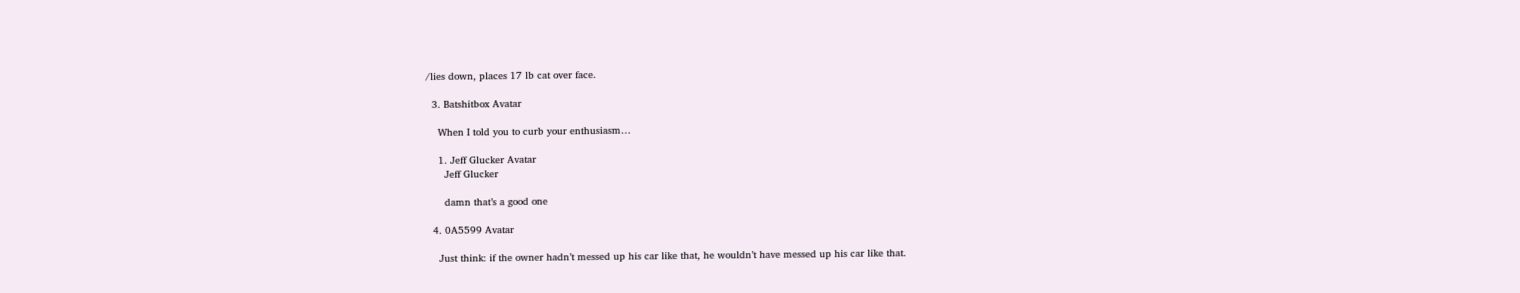/lies down, places 17 lb cat over face.

  3. Batshitbox Avatar

    When I told you to curb your enthusiasm…

    1. Jeff Glucker Avatar
      Jeff Glucker

      damn that’s a good one

  4. 0A5599 Avatar

    Just think: if the owner hadn’t messed up his car like that, he wouldn’t have messed up his car like that.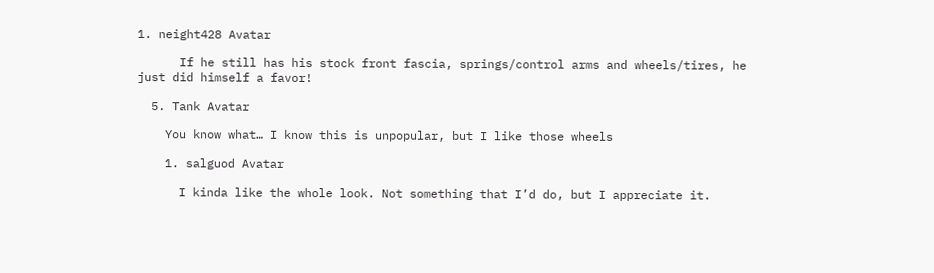1. neight428 Avatar

      If he still has his stock front fascia, springs/control arms and wheels/tires, he just did himself a favor!

  5. Tank Avatar

    You know what… I know this is unpopular, but I like those wheels

    1. salguod Avatar

      I kinda like the whole look. Not something that I’d do, but I appreciate it.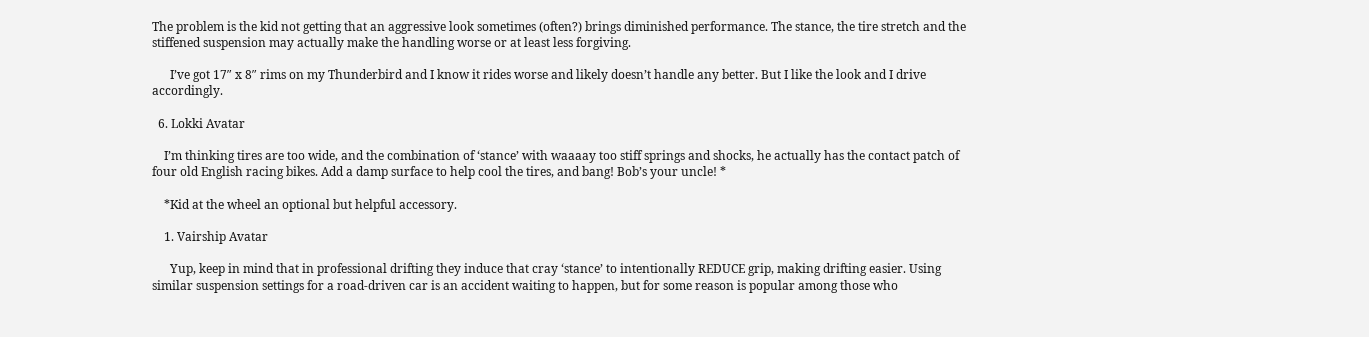The problem is the kid not getting that an aggressive look sometimes (often?) brings diminished performance. The stance, the tire stretch and the stiffened suspension may actually make the handling worse or at least less forgiving.

      I’ve got 17″ x 8″ rims on my Thunderbird and I know it rides worse and likely doesn’t handle any better. But I like the look and I drive accordingly.

  6. Lokki Avatar

    I’m thinking tires are too wide, and the combination of ‘stance’ with waaaay too stiff springs and shocks, he actually has the contact patch of four old English racing bikes. Add a damp surface to help cool the tires, and bang! Bob’s your uncle! *

    *Kid at the wheel an optional but helpful accessory.

    1. Vairship Avatar

      Yup, keep in mind that in professional drifting they induce that cray ‘stance’ to intentionally REDUCE grip, making drifting easier. Using similar suspension settings for a road-driven car is an accident waiting to happen, but for some reason is popular among those who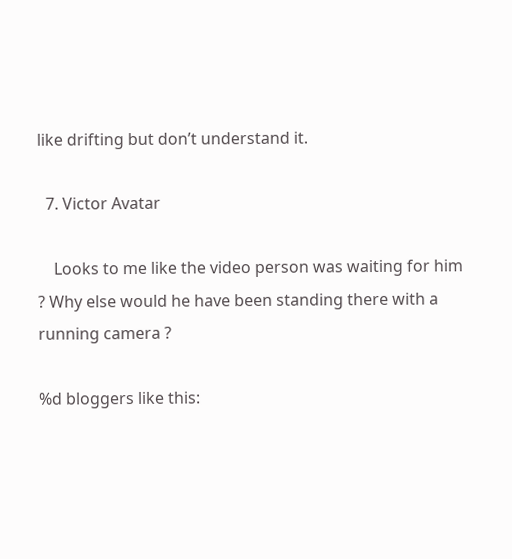like drifting but don’t understand it.

  7. Victor Avatar

    Looks to me like the video person was waiting for him ? Why else would he have been standing there with a running camera ?

%d bloggers like this: